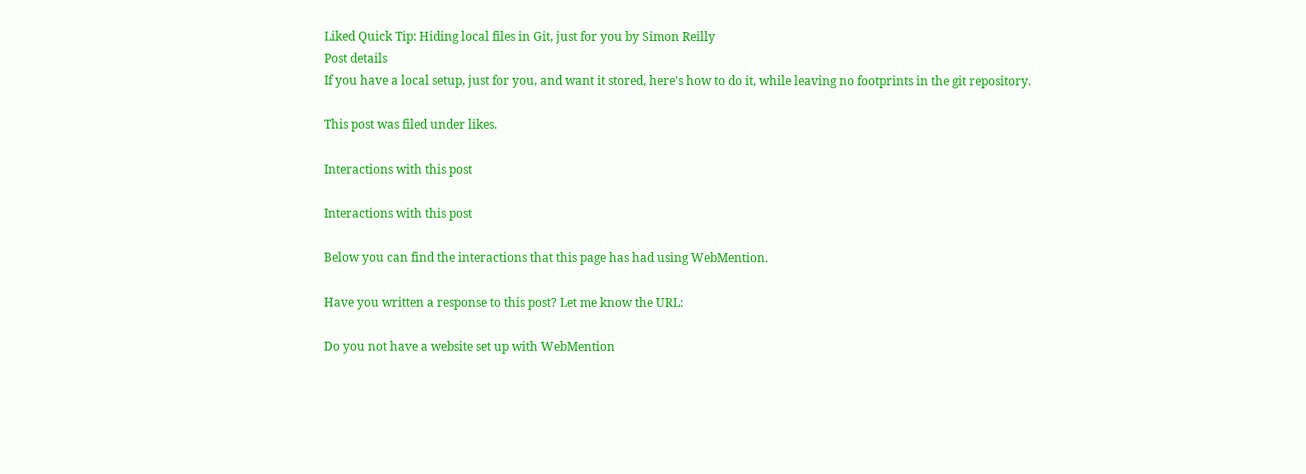Liked Quick Tip: Hiding local files in Git, just for you by Simon Reilly
Post details
If you have a local setup, just for you, and want it stored, here's how to do it, while leaving no footprints in the git repository.

This post was filed under likes.

Interactions with this post

Interactions with this post

Below you can find the interactions that this page has had using WebMention.

Have you written a response to this post? Let me know the URL:

Do you not have a website set up with WebMention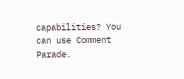capabilities? You can use Comment Parade.